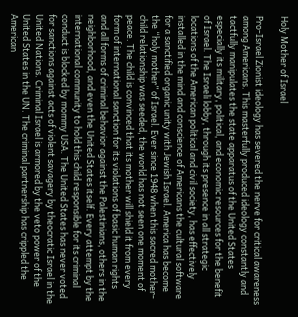Holy Mother of Israel

Pro-Israel Zionist ideology has severed the nerve for critical awareness among Americans. This masterfully produced ideology constantly and tactfully manipulates the state apparatus of the United States especially its military, political, and economic resources for the benefit of Israel. The Israeli lobby, through its presence in all strategic locations of the American political and civil society, has effectively installed in the mind and conscience of Americans the cultural software for a sanctified organic unity with Jewish Israel. America has become the “holy mother” of Israel. Ever since 1948 when this sacred mother-child relationship was seeded, the world has not seen one moment of peace. The child is convinced that its mother will shield it from every form of international sanction for its violations of basic human rights and all forms of criminal behavior against the Palestinians, others in the neighborhood, and even the United States itself. Every attempt by the international community to hold this child responsible for its criminal conduct is blocked by mommy USA. The United States has never voted for sanctions against acts of violent savagery by theocratic Israel in the United Nations. Criminal Israel is armored by the veto power of the United States in the UN. The criminal partnership has crippled the American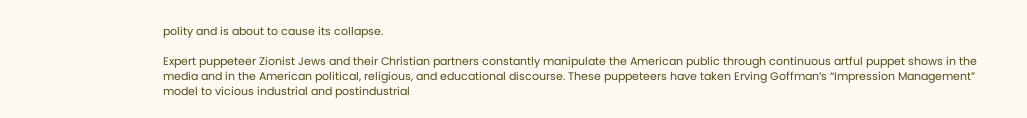polity and is about to cause its collapse.

Expert puppeteer Zionist Jews and their Christian partners constantly manipulate the American public through continuous artful puppet shows in the media and in the American political, religious, and educational discourse. These puppeteers have taken Erving Goffman’s “Impression Management” model to vicious industrial and postindustrial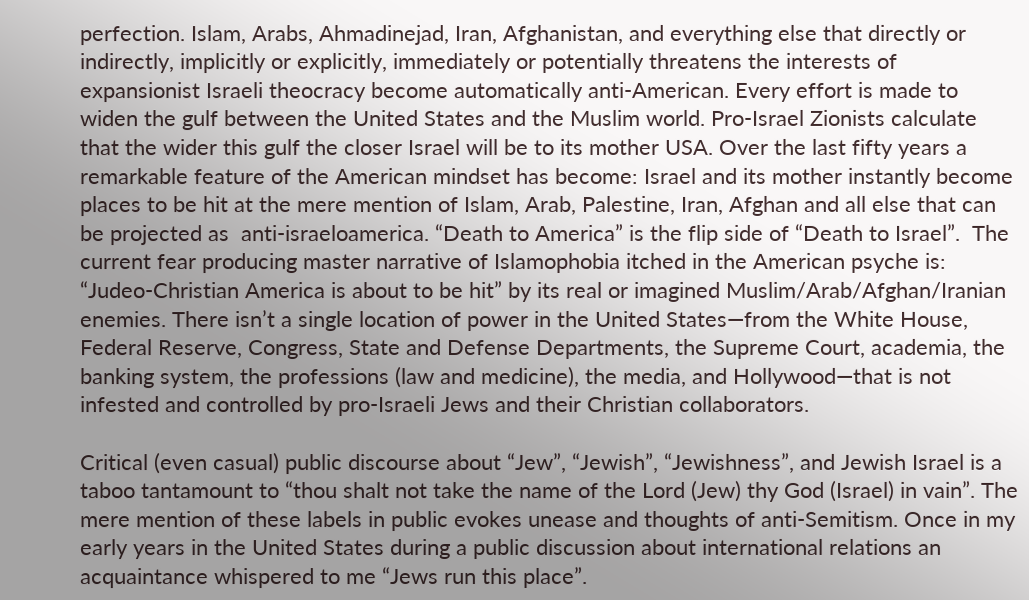perfection. Islam, Arabs, Ahmadinejad, Iran, Afghanistan, and everything else that directly or indirectly, implicitly or explicitly, immediately or potentially threatens the interests of expansionist Israeli theocracy become automatically anti-American. Every effort is made to widen the gulf between the United States and the Muslim world. Pro-Israel Zionists calculate that the wider this gulf the closer Israel will be to its mother USA. Over the last fifty years a remarkable feature of the American mindset has become: Israel and its mother instantly become places to be hit at the mere mention of Islam, Arab, Palestine, Iran, Afghan and all else that can be projected as  anti-israeloamerica. “Death to America” is the flip side of “Death to Israel”.  The current fear producing master narrative of Islamophobia itched in the American psyche is: “Judeo-Christian America is about to be hit” by its real or imagined Muslim/Arab/Afghan/Iranian enemies. There isn’t a single location of power in the United States—from the White House, Federal Reserve, Congress, State and Defense Departments, the Supreme Court, academia, the banking system, the professions (law and medicine), the media, and Hollywood—that is not infested and controlled by pro-Israeli Jews and their Christian collaborators.

Critical (even casual) public discourse about “Jew”, “Jewish”, “Jewishness”, and Jewish Israel is a taboo tantamount to “thou shalt not take the name of the Lord (Jew) thy God (Israel) in vain”. The mere mention of these labels in public evokes unease and thoughts of anti-Semitism. Once in my early years in the United States during a public discussion about international relations an acquaintance whispered to me “Jews run this place”.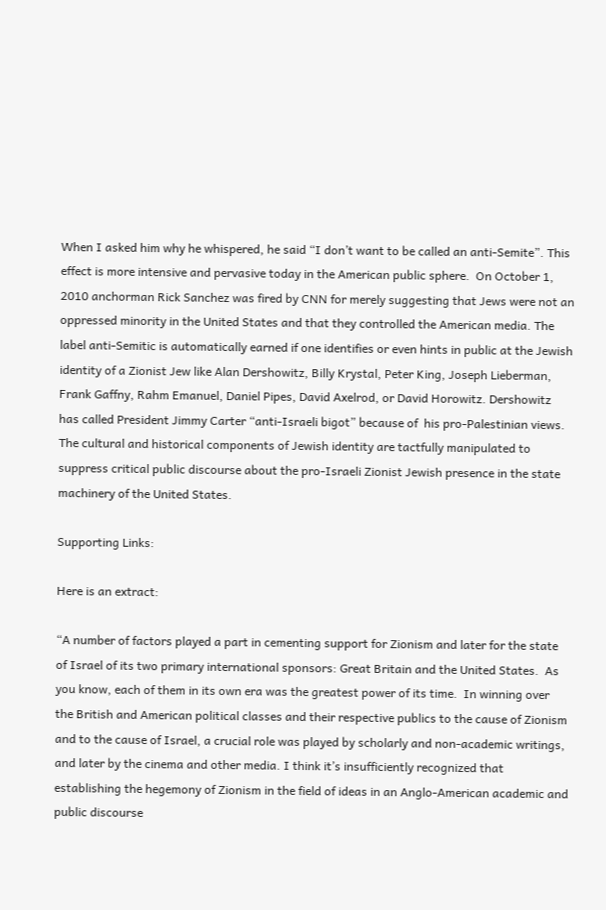When I asked him why he whispered, he said “I don’t want to be called an anti-Semite”. This effect is more intensive and pervasive today in the American public sphere.  On October 1, 2010 anchorman Rick Sanchez was fired by CNN for merely suggesting that Jews were not an oppressed minority in the United States and that they controlled the American media. The label anti-Semitic is automatically earned if one identifies or even hints in public at the Jewish identity of a Zionist Jew like Alan Dershowitz, Billy Krystal, Peter King, Joseph Lieberman, Frank Gaffny, Rahm Emanuel, Daniel Pipes, David Axelrod, or David Horowitz. Dershowitz has called President Jimmy Carter “anti-Israeli bigot” because of  his pro-Palestinian views.  The cultural and historical components of Jewish identity are tactfully manipulated to suppress critical public discourse about the pro-Israeli Zionist Jewish presence in the state machinery of the United States.

Supporting Links:

Here is an extract:

“A number of factors played a part in cementing support for Zionism and later for the state of Israel of its two primary international sponsors: Great Britain and the United States.  As you know, each of them in its own era was the greatest power of its time.  In winning over the British and American political classes and their respective publics to the cause of Zionism and to the cause of Israel, a crucial role was played by scholarly and non-academic writings, and later by the cinema and other media. I think it’s insufficiently recognized that establishing the hegemony of Zionism in the field of ideas in an Anglo-American academic and public discourse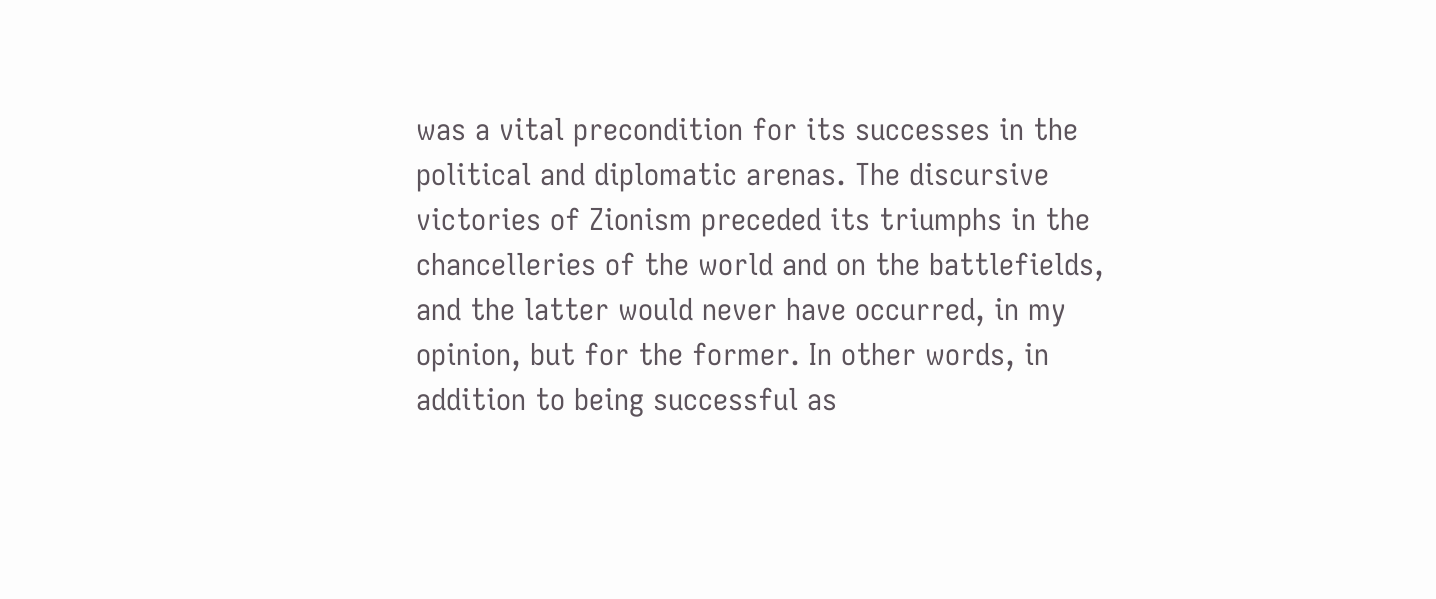was a vital precondition for its successes in the political and diplomatic arenas. The discursive victories of Zionism preceded its triumphs in the chancelleries of the world and on the battlefields, and the latter would never have occurred, in my opinion, but for the former. In other words, in addition to being successful as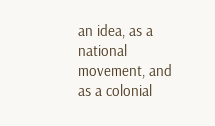an idea, as a national movement, and as a colonial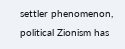settler phenomenon, political Zionism has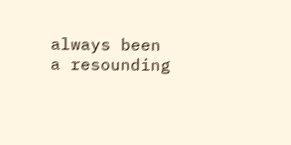always been a resounding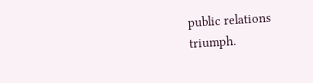public relations triumph.